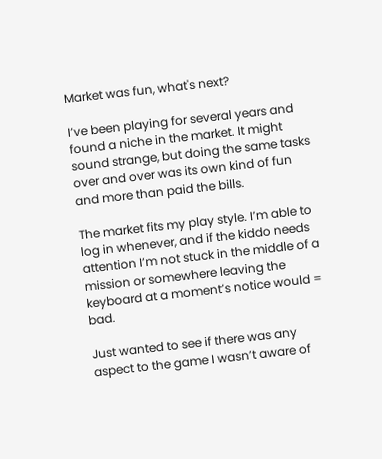Market was fun, what's next?

I’ve been playing for several years and found a niche in the market. It might sound strange, but doing the same tasks over and over was its own kind of fun and more than paid the bills.

The market fits my play style. I’m able to log in whenever, and if the kiddo needs attention I’m not stuck in the middle of a mission or somewhere leaving the keyboard at a moment’s notice would = bad.

Just wanted to see if there was any aspect to the game I wasn’t aware of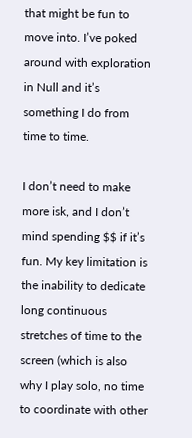that might be fun to move into. I’ve poked around with exploration in Null and it’s something I do from time to time.

I don’t need to make more isk, and I don’t mind spending $$ if it’s fun. My key limitation is the inability to dedicate long continuous stretches of time to the screen (which is also why I play solo, no time to coordinate with other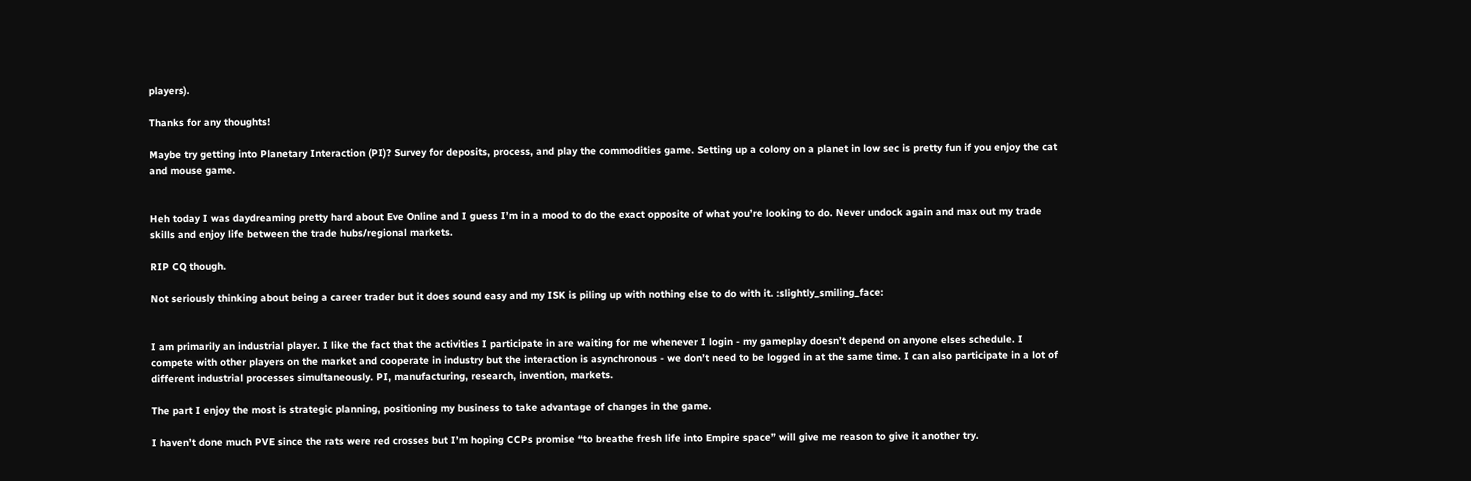players).

Thanks for any thoughts!

Maybe try getting into Planetary Interaction (PI)? Survey for deposits, process, and play the commodities game. Setting up a colony on a planet in low sec is pretty fun if you enjoy the cat and mouse game.


Heh today I was daydreaming pretty hard about Eve Online and I guess I’m in a mood to do the exact opposite of what you’re looking to do. Never undock again and max out my trade skills and enjoy life between the trade hubs/regional markets.

RIP CQ though.

Not seriously thinking about being a career trader but it does sound easy and my ISK is piling up with nothing else to do with it. :slightly_smiling_face:


I am primarily an industrial player. I like the fact that the activities I participate in are waiting for me whenever I login - my gameplay doesn’t depend on anyone elses schedule. I compete with other players on the market and cooperate in industry but the interaction is asynchronous - we don’t need to be logged in at the same time. I can also participate in a lot of different industrial processes simultaneously. PI, manufacturing, research, invention, markets.

The part I enjoy the most is strategic planning, positioning my business to take advantage of changes in the game.

I haven’t done much PVE since the rats were red crosses but I’m hoping CCPs promise “to breathe fresh life into Empire space” will give me reason to give it another try.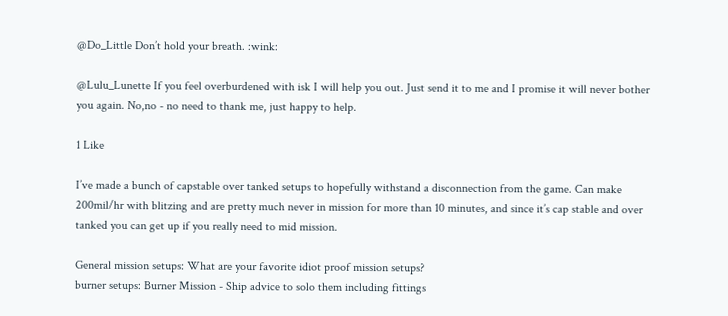@Do_Little Don’t hold your breath. :wink:

@Lulu_Lunette If you feel overburdened with isk I will help you out. Just send it to me and I promise it will never bother you again. No,no - no need to thank me, just happy to help.

1 Like

I’ve made a bunch of capstable over tanked setups to hopefully withstand a disconnection from the game. Can make 200mil/hr with blitzing and are pretty much never in mission for more than 10 minutes, and since it’s cap stable and over tanked you can get up if you really need to mid mission.

General mission setups: What are your favorite idiot proof mission setups?
burner setups: Burner Mission - Ship advice to solo them including fittings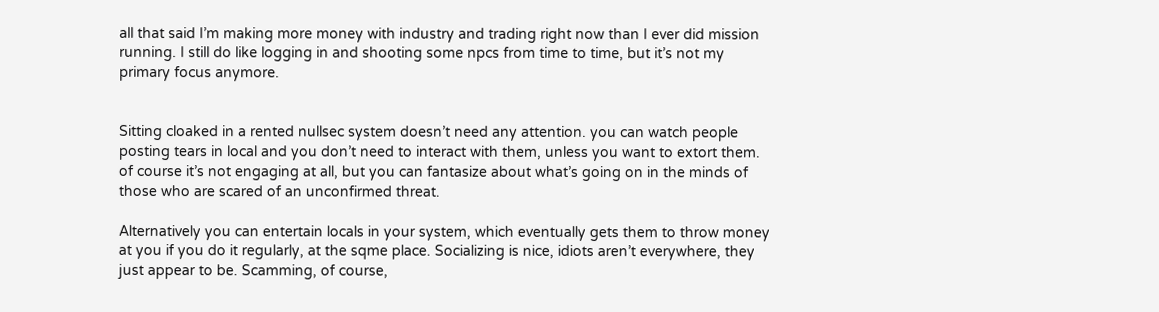all that said I’m making more money with industry and trading right now than I ever did mission running. I still do like logging in and shooting some npcs from time to time, but it’s not my primary focus anymore.


Sitting cloaked in a rented nullsec system doesn’t need any attention. you can watch people posting tears in local and you don’t need to interact with them, unless you want to extort them. of course it’s not engaging at all, but you can fantasize about what’s going on in the minds of those who are scared of an unconfirmed threat.

Alternatively you can entertain locals in your system, which eventually gets them to throw money at you if you do it regularly, at the sqme place. Socializing is nice, idiots aren’t everywhere, they just appear to be. Scamming, of course,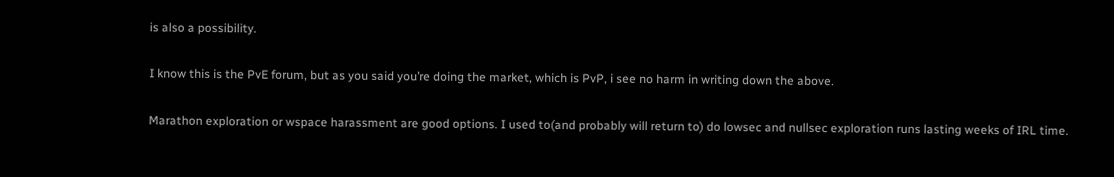is also a possibility.

I know this is the PvE forum, but as you said you’re doing the market, which is PvP, i see no harm in writing down the above.

Marathon exploration or wspace harassment are good options. I used to(and probably will return to) do lowsec and nullsec exploration runs lasting weeks of IRL time.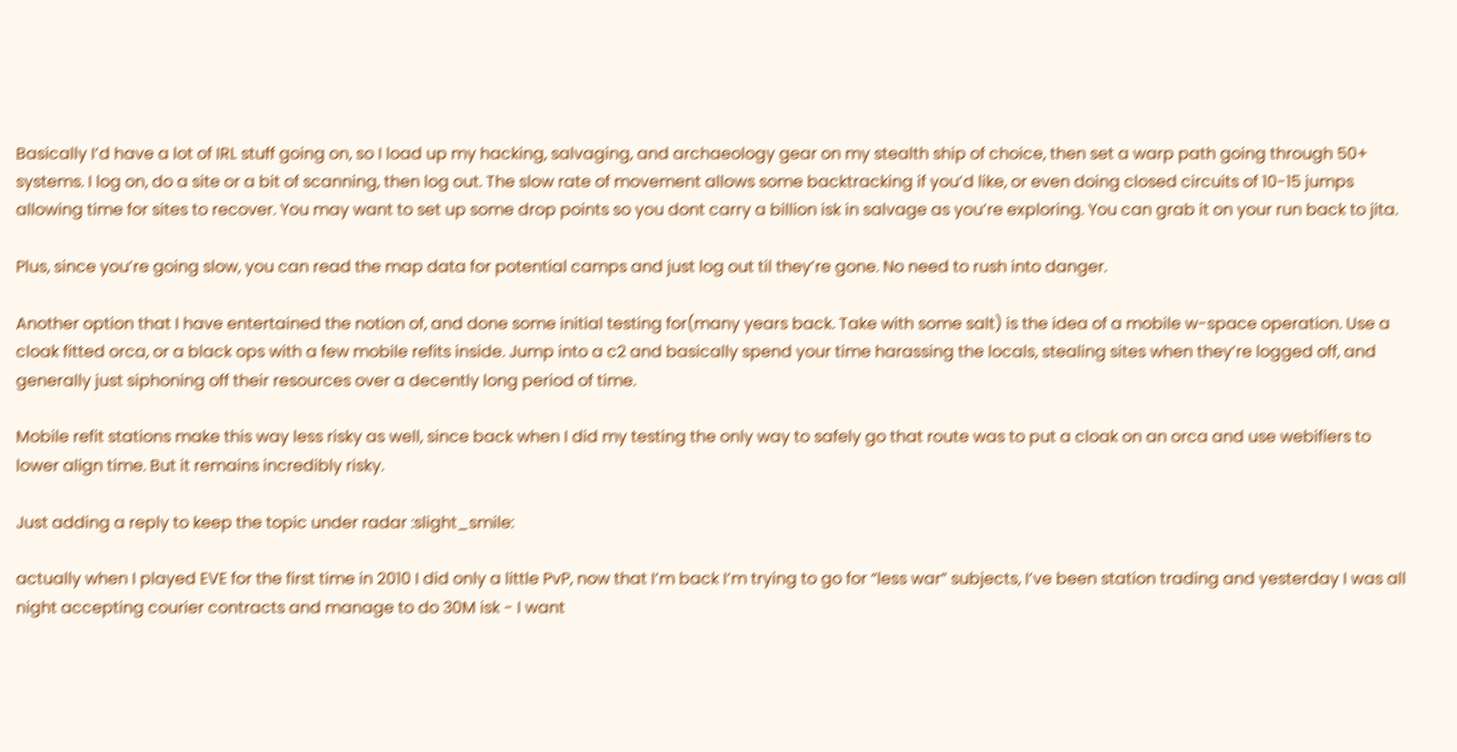Basically I’d have a lot of IRL stuff going on, so I load up my hacking, salvaging, and archaeology gear on my stealth ship of choice, then set a warp path going through 50+ systems. I log on, do a site or a bit of scanning, then log out. The slow rate of movement allows some backtracking if you’d like, or even doing closed circuits of 10-15 jumps allowing time for sites to recover. You may want to set up some drop points so you dont carry a billion isk in salvage as you’re exploring. You can grab it on your run back to jita.

Plus, since you’re going slow, you can read the map data for potential camps and just log out til they’re gone. No need to rush into danger.

Another option that I have entertained the notion of, and done some initial testing for(many years back. Take with some salt) is the idea of a mobile w-space operation. Use a cloak fitted orca, or a black ops with a few mobile refits inside. Jump into a c2 and basically spend your time harassing the locals, stealing sites when they’re logged off, and generally just siphoning off their resources over a decently long period of time.

Mobile refit stations make this way less risky as well, since back when I did my testing the only way to safely go that route was to put a cloak on an orca and use webifiers to lower align time. But it remains incredibly risky.

Just adding a reply to keep the topic under radar :slight_smile:

actually when I played EVE for the first time in 2010 I did only a little PvP, now that I’m back I’m trying to go for “less war” subjects, I’ve been station trading and yesterday I was all night accepting courier contracts and manage to do 30M isk - I want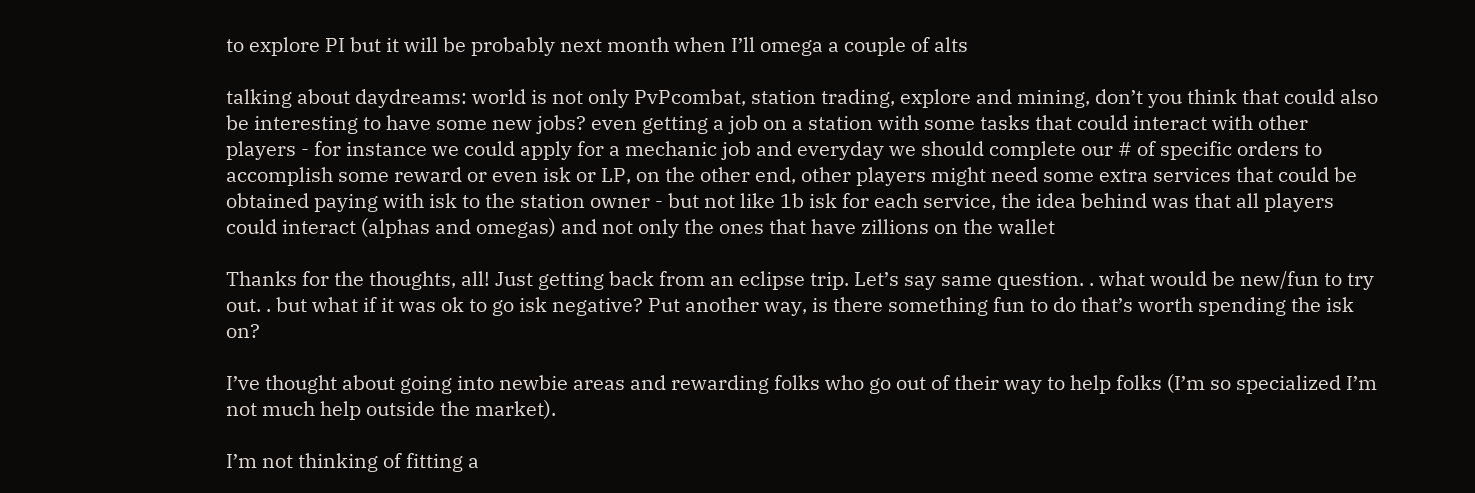to explore PI but it will be probably next month when I’ll omega a couple of alts

talking about daydreams: world is not only PvPcombat, station trading, explore and mining, don’t you think that could also be interesting to have some new jobs? even getting a job on a station with some tasks that could interact with other players - for instance we could apply for a mechanic job and everyday we should complete our # of specific orders to accomplish some reward or even isk or LP, on the other end, other players might need some extra services that could be obtained paying with isk to the station owner - but not like 1b isk for each service, the idea behind was that all players could interact (alphas and omegas) and not only the ones that have zillions on the wallet

Thanks for the thoughts, all! Just getting back from an eclipse trip. Let’s say same question. . what would be new/fun to try out. . but what if it was ok to go isk negative? Put another way, is there something fun to do that’s worth spending the isk on?

I’ve thought about going into newbie areas and rewarding folks who go out of their way to help folks (I’m so specialized I’m not much help outside the market).

I’m not thinking of fitting a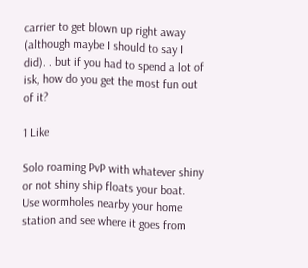carrier to get blown up right away (although maybe I should to say I did). . but if you had to spend a lot of isk, how do you get the most fun out of it?

1 Like

Solo roaming PvP with whatever shiny or not shiny ship floats your boat. Use wormholes nearby your home station and see where it goes from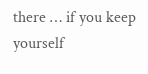there … if you keep yourself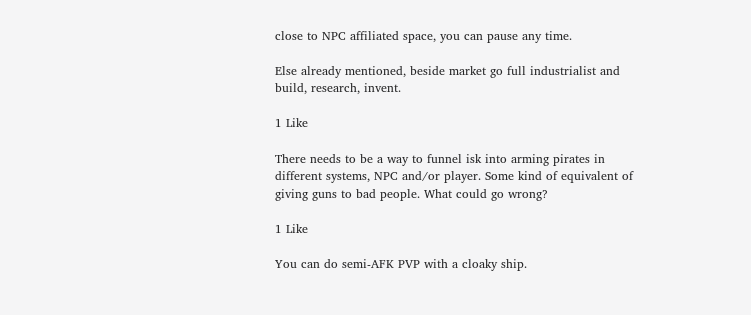close to NPC affiliated space, you can pause any time.

Else already mentioned, beside market go full industrialist and build, research, invent.

1 Like

There needs to be a way to funnel isk into arming pirates in different systems, NPC and/or player. Some kind of equivalent of giving guns to bad people. What could go wrong?

1 Like

You can do semi-AFK PVP with a cloaky ship.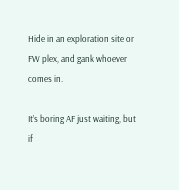Hide in an exploration site or FW plex, and gank whoever comes in.

It’s boring AF just waiting, but if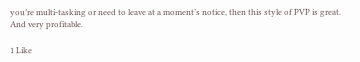you’re multi-tasking or need to leave at a moment’s notice, then this style of PVP is great. And very profitable.

1 Like